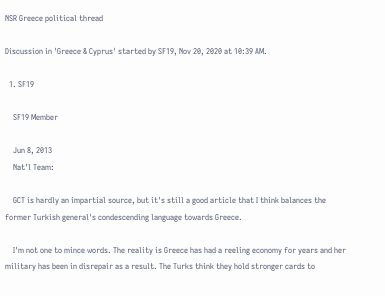NSR Greece political thread

Discussion in 'Greece & Cyprus' started by SF19, Nov 20, 2020 at 10:39 AM.

  1. SF19

    SF19 Member

    Jun 8, 2013
    Nat'l Team:

    GCT is hardly an impartial source, but it's still a good article that I think balances the former Turkish general's condescending language towards Greece.

    I'm not one to mince words. The reality is Greece has had a reeling economy for years and her military has been in disrepair as a result. The Turks think they hold stronger cards to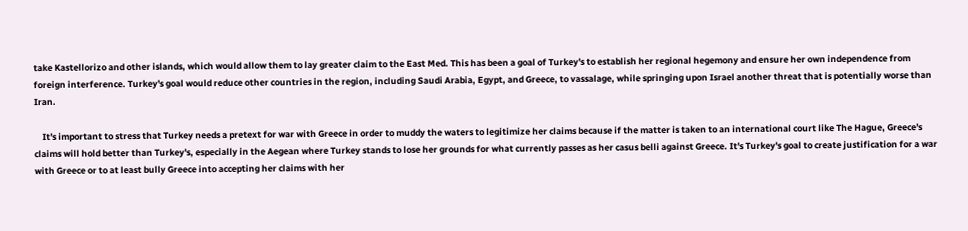take Kastellorizo and other islands, which would allow them to lay greater claim to the East Med. This has been a goal of Turkey's to establish her regional hegemony and ensure her own independence from foreign interference. Turkey's goal would reduce other countries in the region, including Saudi Arabia, Egypt, and Greece, to vassalage, while springing upon Israel another threat that is potentially worse than Iran.

    It's important to stress that Turkey needs a pretext for war with Greece in order to muddy the waters to legitimize her claims because if the matter is taken to an international court like The Hague, Greece's claims will hold better than Turkey's, especially in the Aegean where Turkey stands to lose her grounds for what currently passes as her casus belli against Greece. It's Turkey's goal to create justification for a war with Greece or to at least bully Greece into accepting her claims with her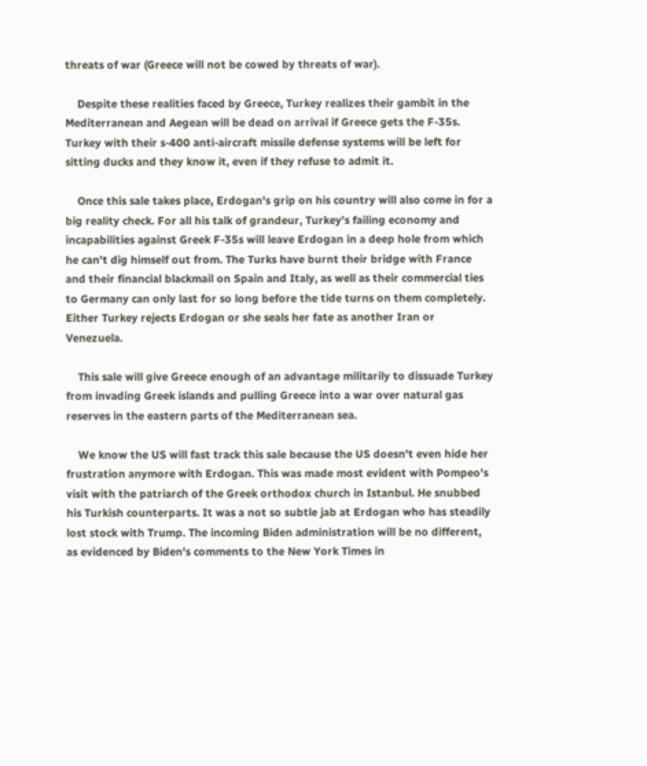threats of war (Greece will not be cowed by threats of war).

    Despite these realities faced by Greece, Turkey realizes their gambit in the Mediterranean and Aegean will be dead on arrival if Greece gets the F-35s. Turkey with their s-400 anti-aircraft missile defense systems will be left for sitting ducks and they know it, even if they refuse to admit it.

    Once this sale takes place, Erdogan's grip on his country will also come in for a big reality check. For all his talk of grandeur, Turkey's failing economy and incapabilities against Greek F-35s will leave Erdogan in a deep hole from which he can't dig himself out from. The Turks have burnt their bridge with France and their financial blackmail on Spain and Italy, as well as their commercial ties to Germany can only last for so long before the tide turns on them completely. Either Turkey rejects Erdogan or she seals her fate as another Iran or Venezuela.

    This sale will give Greece enough of an advantage militarily to dissuade Turkey from invading Greek islands and pulling Greece into a war over natural gas reserves in the eastern parts of the Mediterranean sea.

    We know the US will fast track this sale because the US doesn't even hide her frustration anymore with Erdogan. This was made most evident with Pompeo's visit with the patriarch of the Greek orthodox church in Istanbul. He snubbed his Turkish counterparts. It was a not so subtle jab at Erdogan who has steadily lost stock with Trump. The incoming Biden administration will be no different, as evidenced by Biden's comments to the New York Times in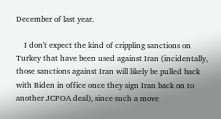December of last year.

    I don't expect the kind of crippling sanctions on Turkey that have been used against Iran (incidentally, those sanctions against Iran will likely be pulled back with Biden in office once they sign Iran back on to another JCPOA deal), since such a move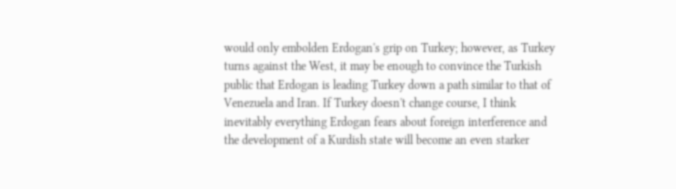would only embolden Erdogan's grip on Turkey; however, as Turkey turns against the West, it may be enough to convince the Turkish public that Erdogan is leading Turkey down a path similar to that of Venezuela and Iran. If Turkey doesn't change course, I think inevitably everything Erdogan fears about foreign interference and the development of a Kurdish state will become an even starker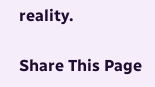reality.

Share This Page